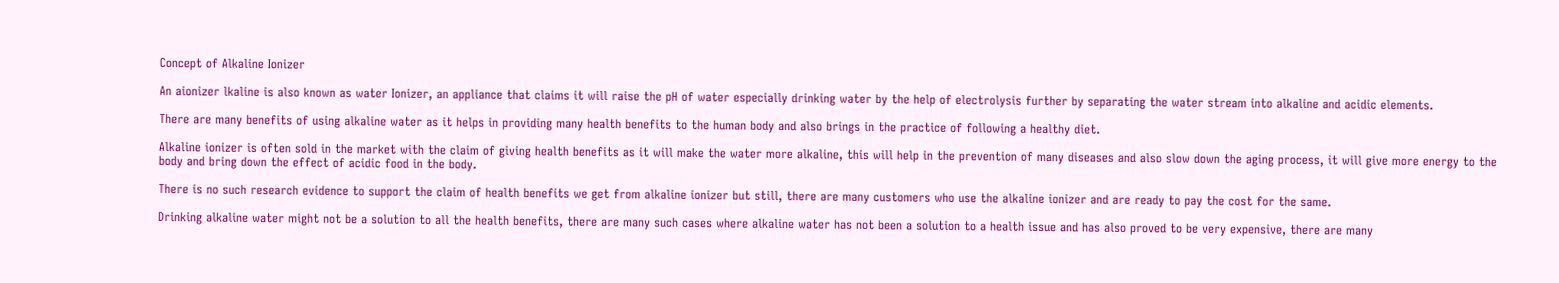Concept of Alkaline Ionizer

An aionizer lkaline is also known as water Ionizer, an appliance that claims it will raise the pH of water especially drinking water by the help of electrolysis further by separating the water stream into alkaline and acidic elements.

There are many benefits of using alkaline water as it helps in providing many health benefits to the human body and also brings in the practice of following a healthy diet.

Alkaline ionizer is often sold in the market with the claim of giving health benefits as it will make the water more alkaline, this will help in the prevention of many diseases and also slow down the aging process, it will give more energy to the body and bring down the effect of acidic food in the body.

There is no such research evidence to support the claim of health benefits we get from alkaline ionizer but still, there are many customers who use the alkaline ionizer and are ready to pay the cost for the same.

Drinking alkaline water might not be a solution to all the health benefits, there are many such cases where alkaline water has not been a solution to a health issue and has also proved to be very expensive, there are many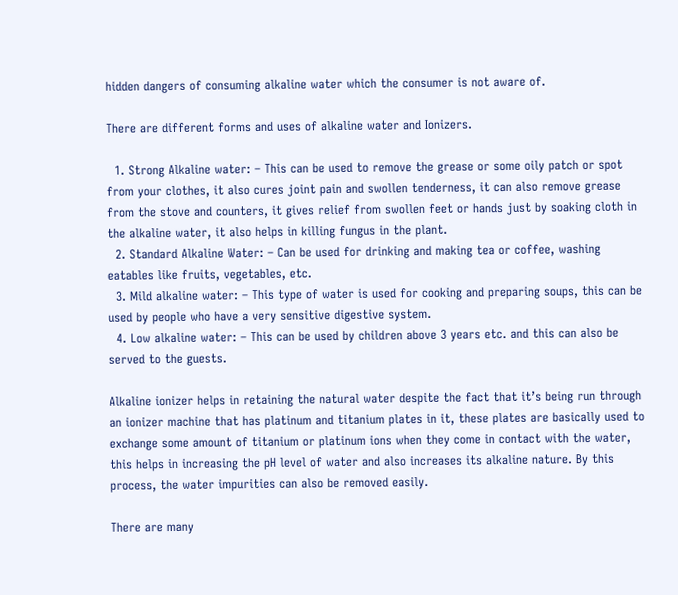hidden dangers of consuming alkaline water which the consumer is not aware of.

There are different forms and uses of alkaline water and Ionizers.

  1. Strong Alkaline water: – This can be used to remove the grease or some oily patch or spot from your clothes, it also cures joint pain and swollen tenderness, it can also remove grease from the stove and counters, it gives relief from swollen feet or hands just by soaking cloth in the alkaline water, it also helps in killing fungus in the plant.
  2. Standard Alkaline Water: – Can be used for drinking and making tea or coffee, washing eatables like fruits, vegetables, etc.
  3. Mild alkaline water: – This type of water is used for cooking and preparing soups, this can be used by people who have a very sensitive digestive system.
  4. Low alkaline water: – This can be used by children above 3 years etc. and this can also be served to the guests.

Alkaline ionizer helps in retaining the natural water despite the fact that it’s being run through an ionizer machine that has platinum and titanium plates in it, these plates are basically used to exchange some amount of titanium or platinum ions when they come in contact with the water, this helps in increasing the pH level of water and also increases its alkaline nature. By this process, the water impurities can also be removed easily.

There are many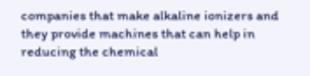companies that make alkaline ionizers and they provide machines that can help in reducing the chemical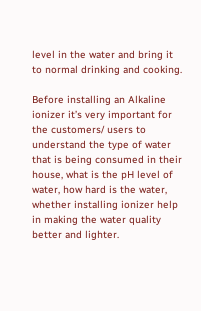level in the water and bring it to normal drinking and cooking.

Before installing an Alkaline ionizer it’s very important for the customers/ users to understand the type of water that is being consumed in their house, what is the pH level of water, how hard is the water, whether installing ionizer help in making the water quality better and lighter.